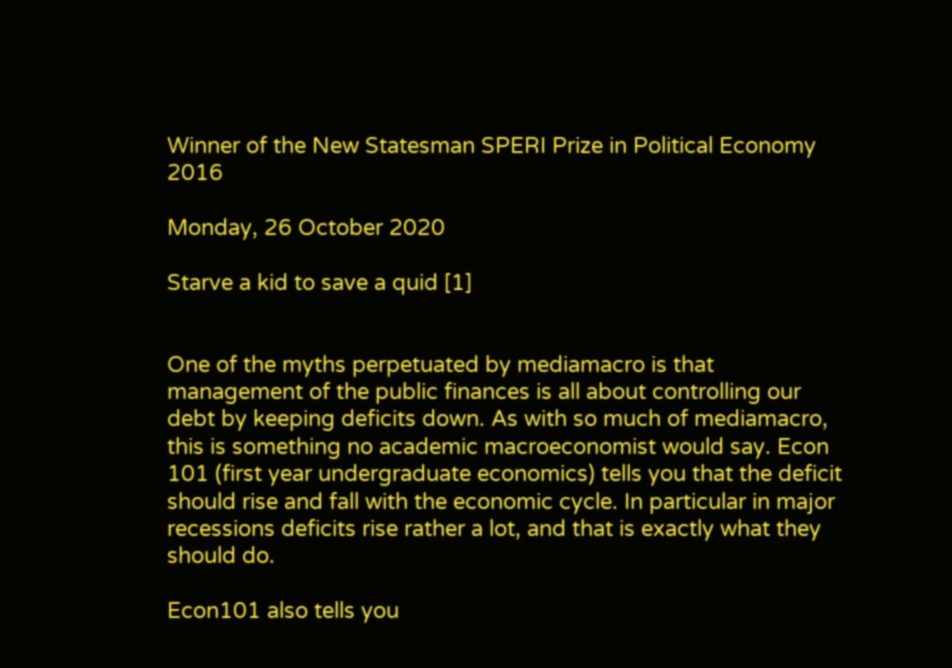Winner of the New Statesman SPERI Prize in Political Economy 2016

Monday, 26 October 2020

Starve a kid to save a quid [1]


One of the myths perpetuated by mediamacro is that management of the public finances is all about controlling our debt by keeping deficits down. As with so much of mediamacro, this is something no academic macroeconomist would say. Econ 101 (first year undergraduate economics) tells you that the deficit should rise and fall with the economic cycle. In particular in major recessions deficits rise rather a lot, and that is exactly what they should do.

Econ101 also tells you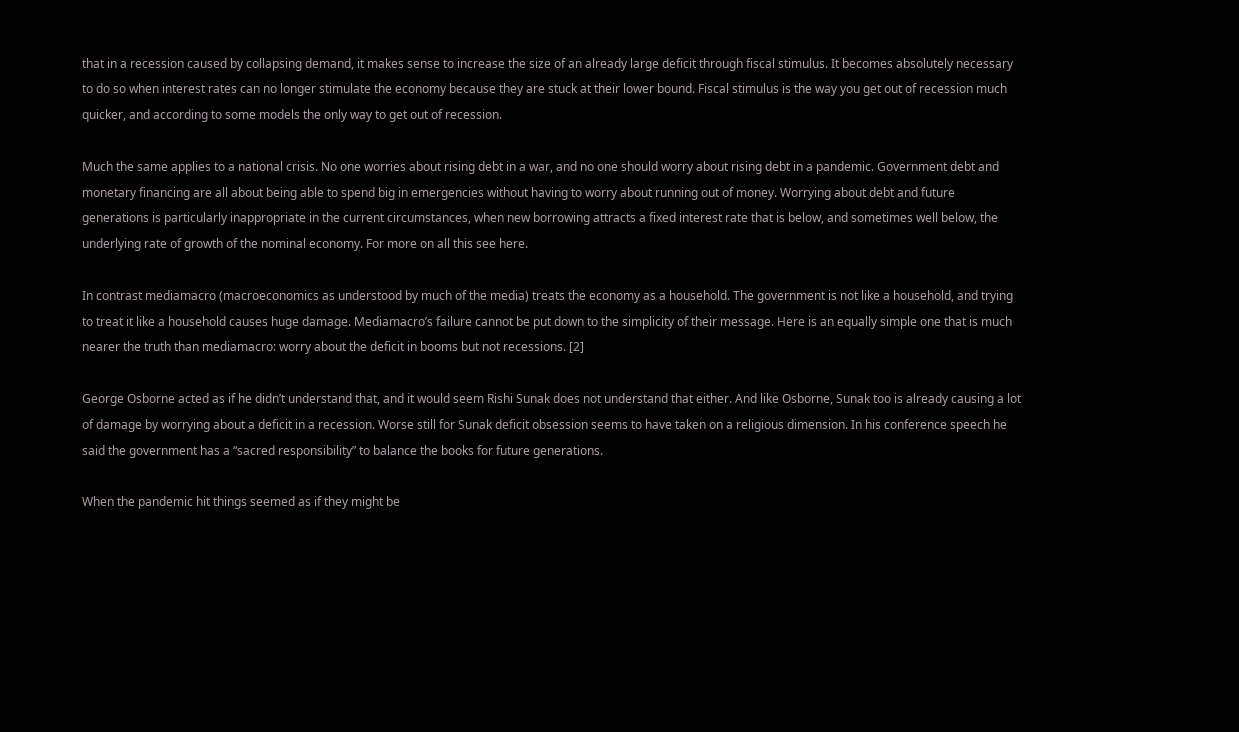that in a recession caused by collapsing demand, it makes sense to increase the size of an already large deficit through fiscal stimulus. It becomes absolutely necessary to do so when interest rates can no longer stimulate the economy because they are stuck at their lower bound. Fiscal stimulus is the way you get out of recession much quicker, and according to some models the only way to get out of recession.

Much the same applies to a national crisis. No one worries about rising debt in a war, and no one should worry about rising debt in a pandemic. Government debt and monetary financing are all about being able to spend big in emergencies without having to worry about running out of money. Worrying about debt and future generations is particularly inappropriate in the current circumstances, when new borrowing attracts a fixed interest rate that is below, and sometimes well below, the underlying rate of growth of the nominal economy. For more on all this see here.

In contrast mediamacro (macroeconomics as understood by much of the media) treats the economy as a household. The government is not like a household, and trying to treat it like a household causes huge damage. Mediamacro’s failure cannot be put down to the simplicity of their message. Here is an equally simple one that is much nearer the truth than mediamacro: worry about the deficit in booms but not recessions. [2]

George Osborne acted as if he didn’t understand that, and it would seem Rishi Sunak does not understand that either. And like Osborne, Sunak too is already causing a lot of damage by worrying about a deficit in a recession. Worse still for Sunak deficit obsession seems to have taken on a religious dimension. In his conference speech he said the government has a “sacred responsibility” to balance the books for future generations.

When the pandemic hit things seemed as if they might be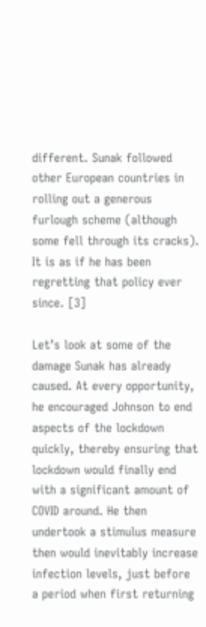different. Sunak followed other European countries in rolling out a generous furlough scheme (although some fell through its cracks). It is as if he has been regretting that policy ever since. [3]

Let’s look at some of the damage Sunak has already caused. At every opportunity, he encouraged Johnson to end aspects of the lockdown quickly, thereby ensuring that lockdown would finally end with a significant amount of COVID around. He then undertook a stimulus measure then would inevitably increase infection levels, just before a period when first returning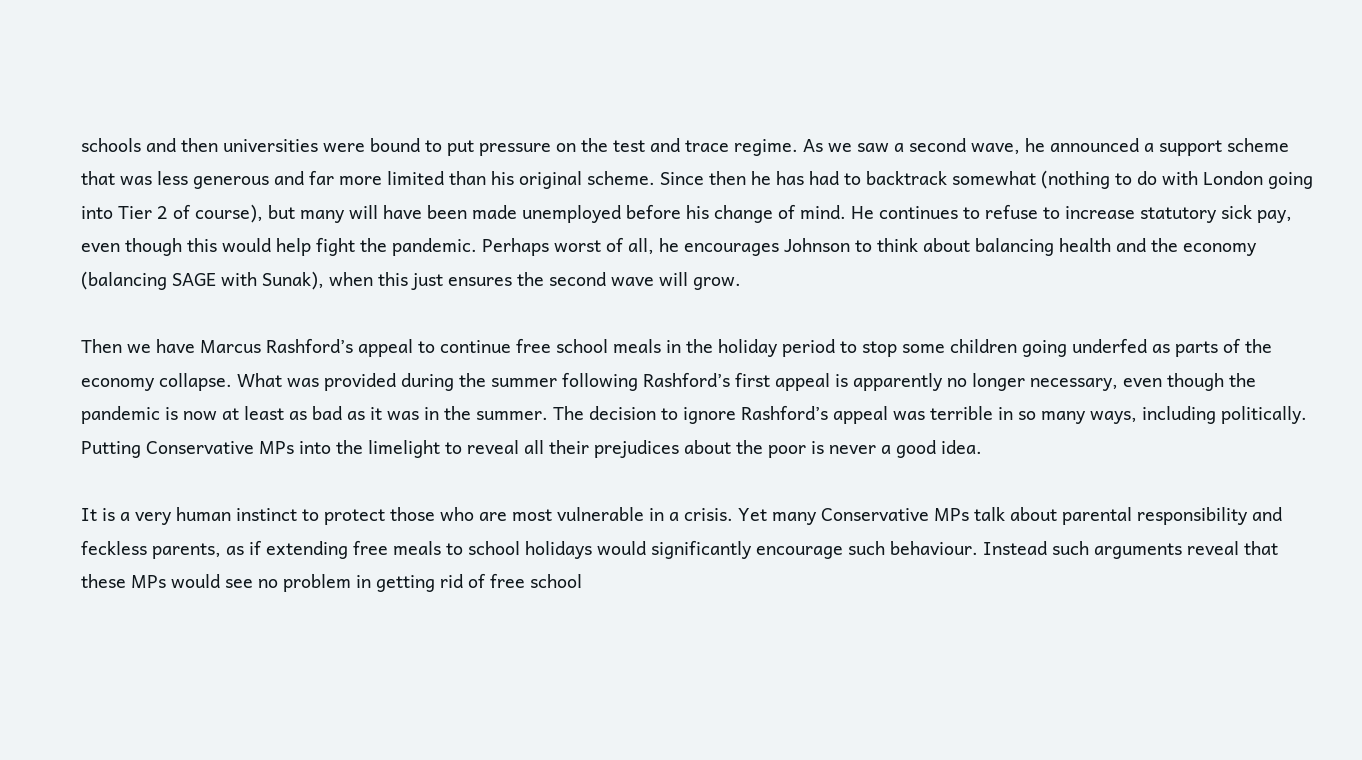schools and then universities were bound to put pressure on the test and trace regime. As we saw a second wave, he announced a support scheme that was less generous and far more limited than his original scheme. Since then he has had to backtrack somewhat (nothing to do with London going into Tier 2 of course), but many will have been made unemployed before his change of mind. He continues to refuse to increase statutory sick pay, even though this would help fight the pandemic. Perhaps worst of all, he encourages Johnson to think about balancing health and the economy (balancing SAGE with Sunak), when this just ensures the second wave will grow.

Then we have Marcus Rashford’s appeal to continue free school meals in the holiday period to stop some children going underfed as parts of the economy collapse. What was provided during the summer following Rashford’s first appeal is apparently no longer necessary, even though the pandemic is now at least as bad as it was in the summer. The decision to ignore Rashford’s appeal was terrible in so many ways, including politically. Putting Conservative MPs into the limelight to reveal all their prejudices about the poor is never a good idea.

It is a very human instinct to protect those who are most vulnerable in a crisis. Yet many Conservative MPs talk about parental responsibility and feckless parents, as if extending free meals to school holidays would significantly encourage such behaviour. Instead such arguments reveal that these MPs would see no problem in getting rid of free school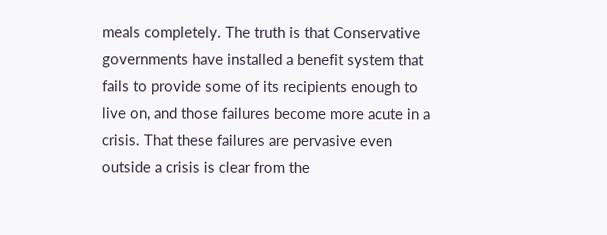meals completely. The truth is that Conservative governments have installed a benefit system that fails to provide some of its recipients enough to live on, and those failures become more acute in a crisis. That these failures are pervasive even outside a crisis is clear from the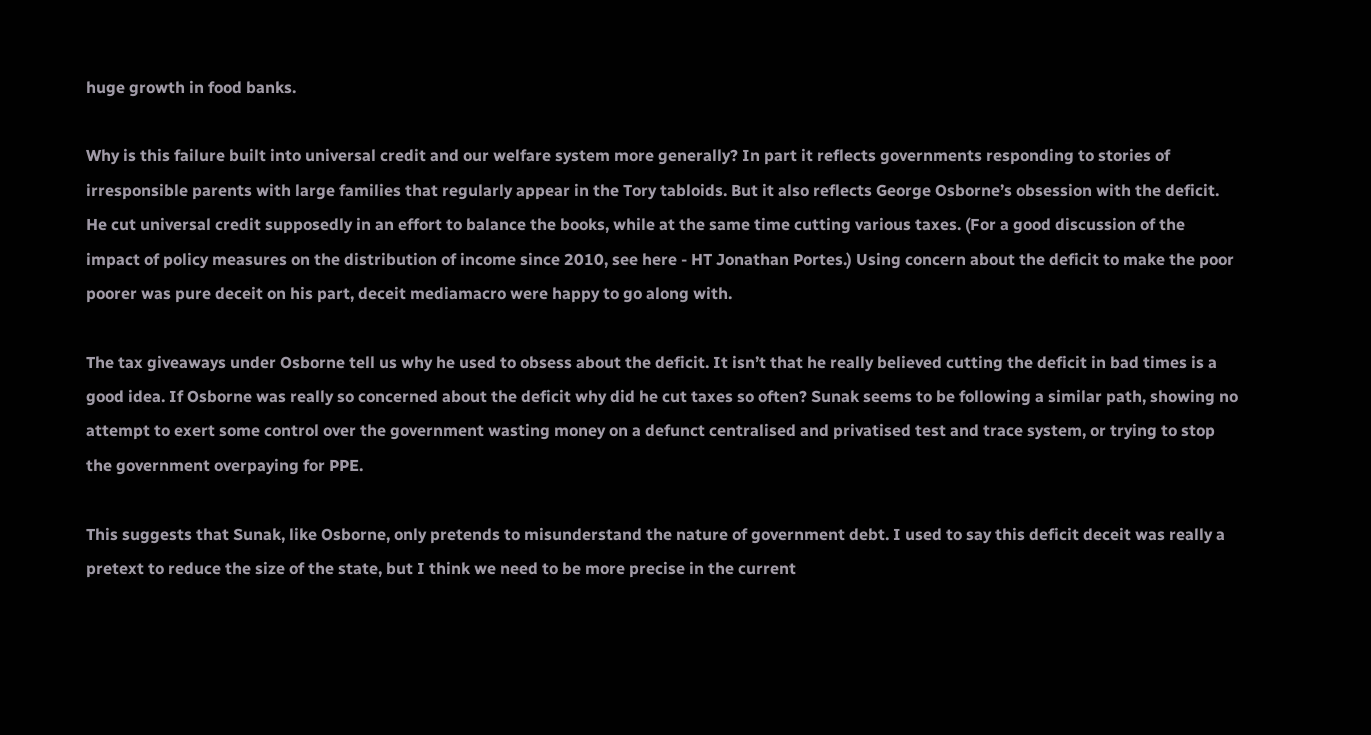huge growth in food banks.

Why is this failure built into universal credit and our welfare system more generally? In part it reflects governments responding to stories of irresponsible parents with large families that regularly appear in the Tory tabloids. But it also reflects George Osborne’s obsession with the deficit. He cut universal credit supposedly in an effort to balance the books, while at the same time cutting various taxes. (For a good discussion of the impact of policy measures on the distribution of income since 2010, see here - HT Jonathan Portes.) Using concern about the deficit to make the poor poorer was pure deceit on his part, deceit mediamacro were happy to go along with.

The tax giveaways under Osborne tell us why he used to obsess about the deficit. It isn’t that he really believed cutting the deficit in bad times is a good idea. If Osborne was really so concerned about the deficit why did he cut taxes so often? Sunak seems to be following a similar path, showing no attempt to exert some control over the government wasting money on a defunct centralised and privatised test and trace system, or trying to stop the government overpaying for PPE.

This suggests that Sunak, like Osborne, only pretends to misunderstand the nature of government debt. I used to say this deficit deceit was really a pretext to reduce the size of the state, but I think we need to be more precise in the current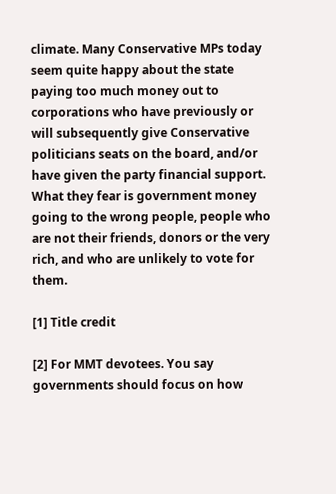climate. Many Conservative MPs today seem quite happy about the state paying too much money out to corporations who have previously or will subsequently give Conservative politicians seats on the board, and/or have given the party financial support. What they fear is government money going to the wrong people, people who are not their friends, donors or the very rich, and who are unlikely to vote for them.

[1] Title credit

[2] For MMT devotees. You say governments should focus on how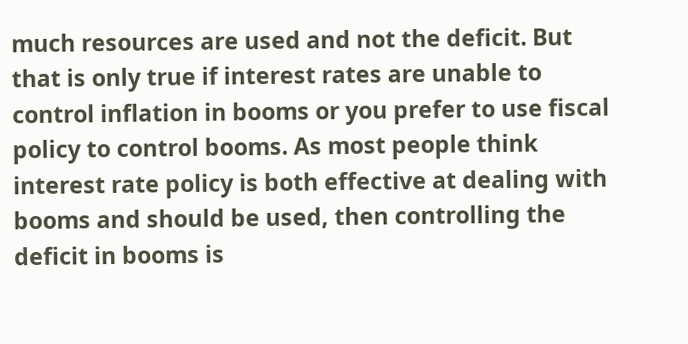much resources are used and not the deficit. But that is only true if interest rates are unable to control inflation in booms or you prefer to use fiscal policy to control booms. As most people think interest rate policy is both effective at dealing with booms and should be used, then controlling the deficit in booms is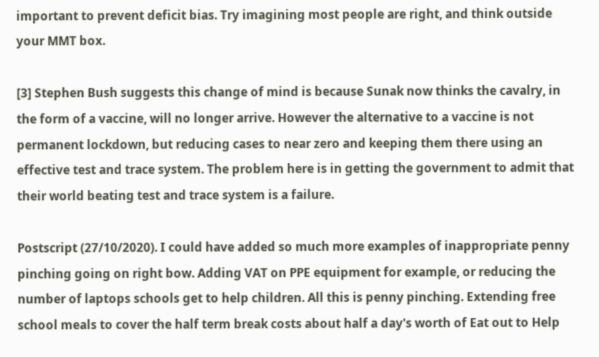important to prevent deficit bias. Try imagining most people are right, and think outside your MMT box.

[3] Stephen Bush suggests this change of mind is because Sunak now thinks the cavalry, in the form of a vaccine, will no longer arrive. However the alternative to a vaccine is not permanent lockdown, but reducing cases to near zero and keeping them there using an effective test and trace system. The problem here is in getting the government to admit that their world beating test and trace system is a failure.

Postscript (27/10/2020). I could have added so much more examples of inappropriate penny pinching going on right bow. Adding VAT on PPE equipment for example, or reducing the number of laptops schools get to help children. All this is penny pinching. Extending free school meals to cover the half term break costs about half a day's worth of Eat out to Help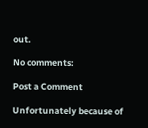out.

No comments:

Post a Comment

Unfortunately because of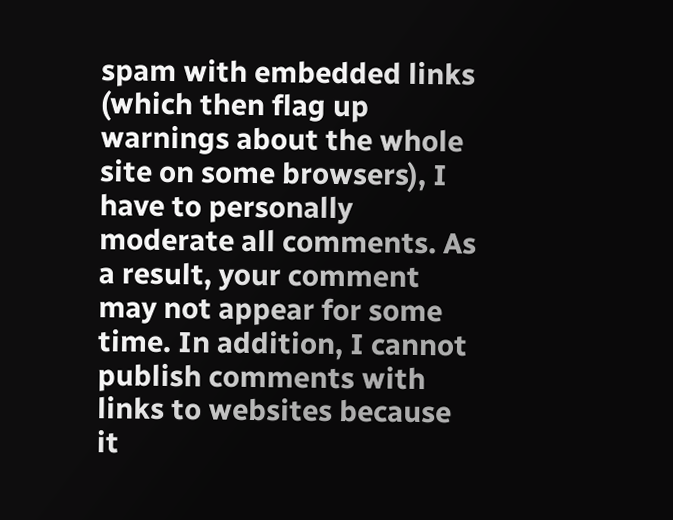spam with embedded links (which then flag up warnings about the whole site on some browsers), I have to personally moderate all comments. As a result, your comment may not appear for some time. In addition, I cannot publish comments with links to websites because it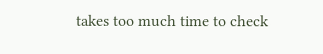takes too much time to check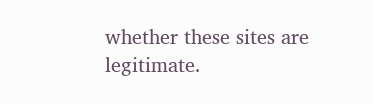whether these sites are legitimate.